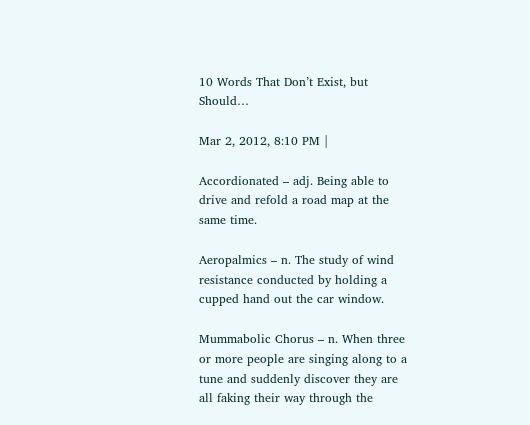10 Words That Don’t Exist, but Should…

Mar 2, 2012, 8:10 PM |

Accordionated – adj. Being able to drive and refold a road map at the same time.

Aeropalmics – n. The study of wind resistance conducted by holding a cupped hand out the car window.

Mummabolic Chorus – n. When three or more people are singing along to a tune and suddenly discover they are all faking their way through the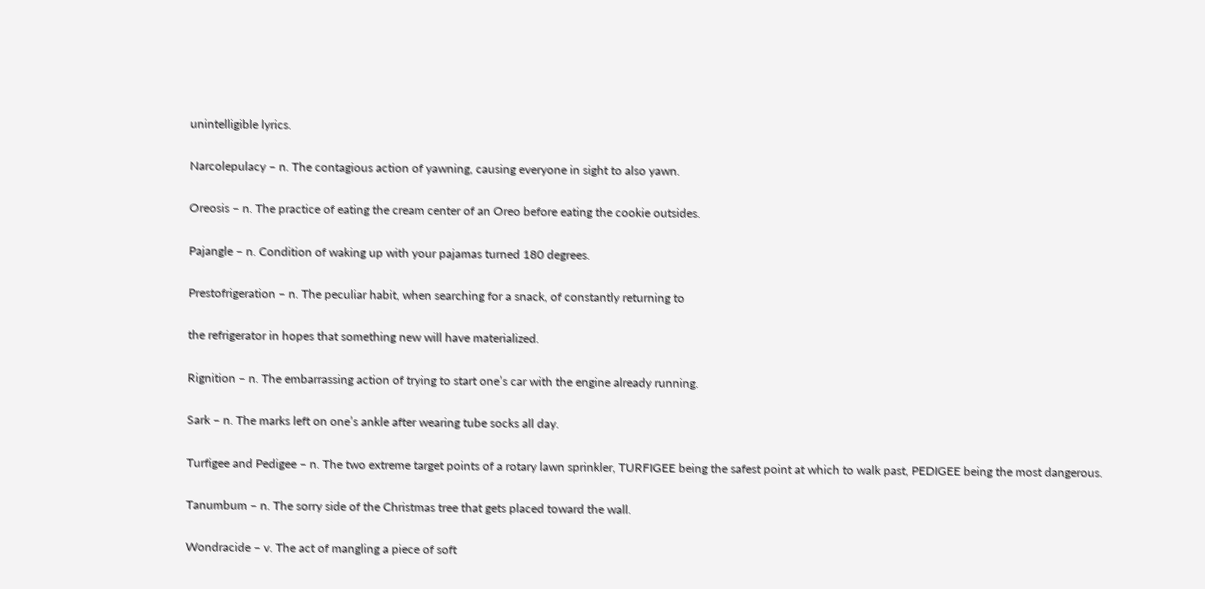unintelligible lyrics.

Narcolepulacy – n. The contagious action of yawning, causing everyone in sight to also yawn.

Oreosis – n. The practice of eating the cream center of an Oreo before eating the cookie outsides.

Pajangle – n. Condition of waking up with your pajamas turned 180 degrees.

Prestofrigeration – n. The peculiar habit, when searching for a snack, of constantly returning to

the refrigerator in hopes that something new will have materialized.

Rignition – n. The embarrassing action of trying to start one’s car with the engine already running.

Sark – n. The marks left on one’s ankle after wearing tube socks all day.

Turfigee and Pedigee – n. The two extreme target points of a rotary lawn sprinkler, TURFIGEE being the safest point at which to walk past, PEDIGEE being the most dangerous.

Tanumbum – n. The sorry side of the Christmas tree that gets placed toward the wall.

Wondracide – v. The act of mangling a piece of soft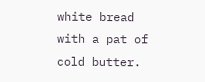white bread with a pat of cold butter.